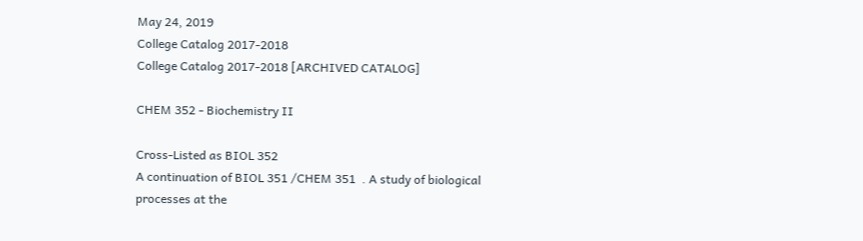May 24, 2019
College Catalog 2017-2018
College Catalog 2017-2018 [ARCHIVED CATALOG]

CHEM 352 - Biochemistry II

Cross-Listed as BIOL 352
A continuation of BIOL 351 /CHEM 351  . A study of biological processes at the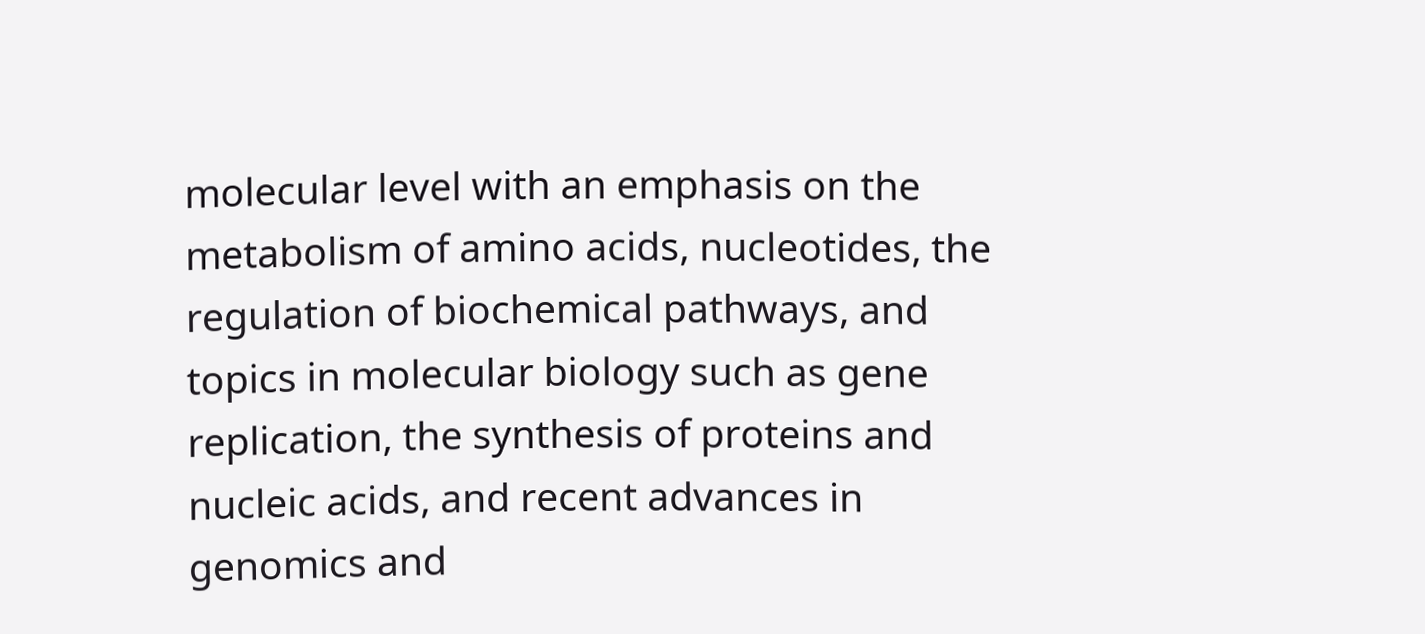molecular level with an emphasis on the metabolism of amino acids, nucleotides, the regulation of biochemical pathways, and topics in molecular biology such as gene replication, the synthesis of proteins and nucleic acids, and recent advances in genomics and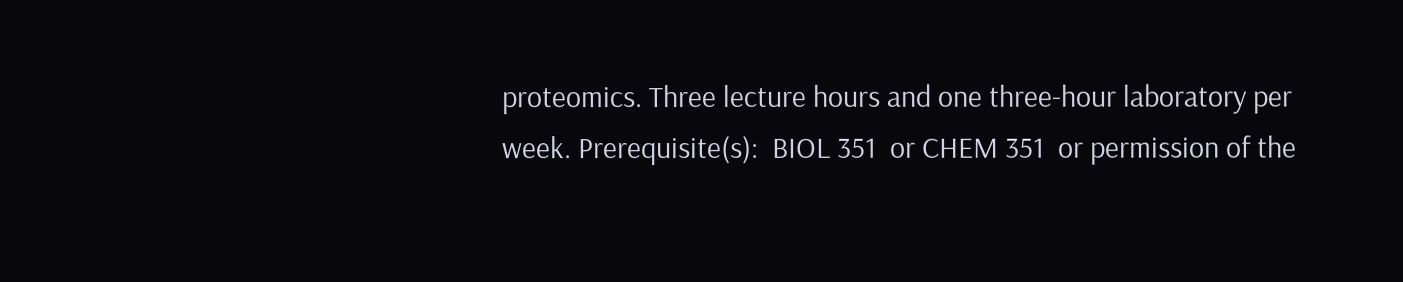proteomics. Three lecture hours and one three-hour laboratory per week. Prerequisite(s):  BIOL 351  or CHEM 351  or permission of the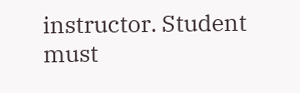instructor. Student must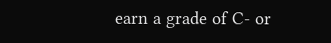earn a grade of C- or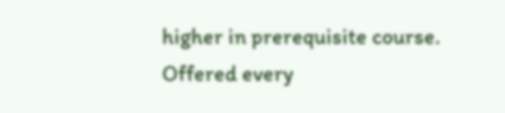higher in prerequisite course. Offered every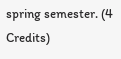spring semester. (4 Credits)